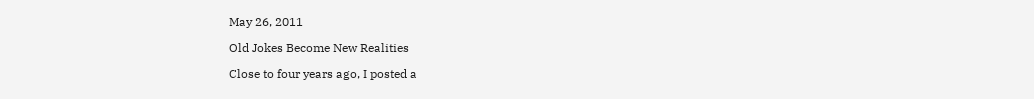May 26, 2011

Old Jokes Become New Realities

Close to four years ago, I posted a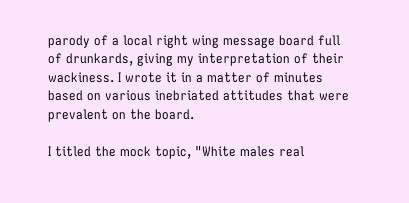parody of a local right wing message board full of drunkards, giving my interpretation of their wackiness. I wrote it in a matter of minutes based on various inebriated attitudes that were prevalent on the board.

I titled the mock topic, "White males real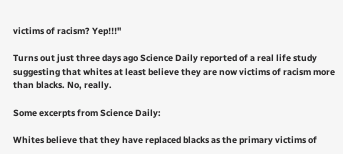victims of racism? Yep!!!"

Turns out just three days ago Science Daily reported of a real life study suggesting that whites at least believe they are now victims of racism more than blacks. No, really.

Some excerpts from Science Daily:

Whites believe that they have replaced blacks as the primary victims of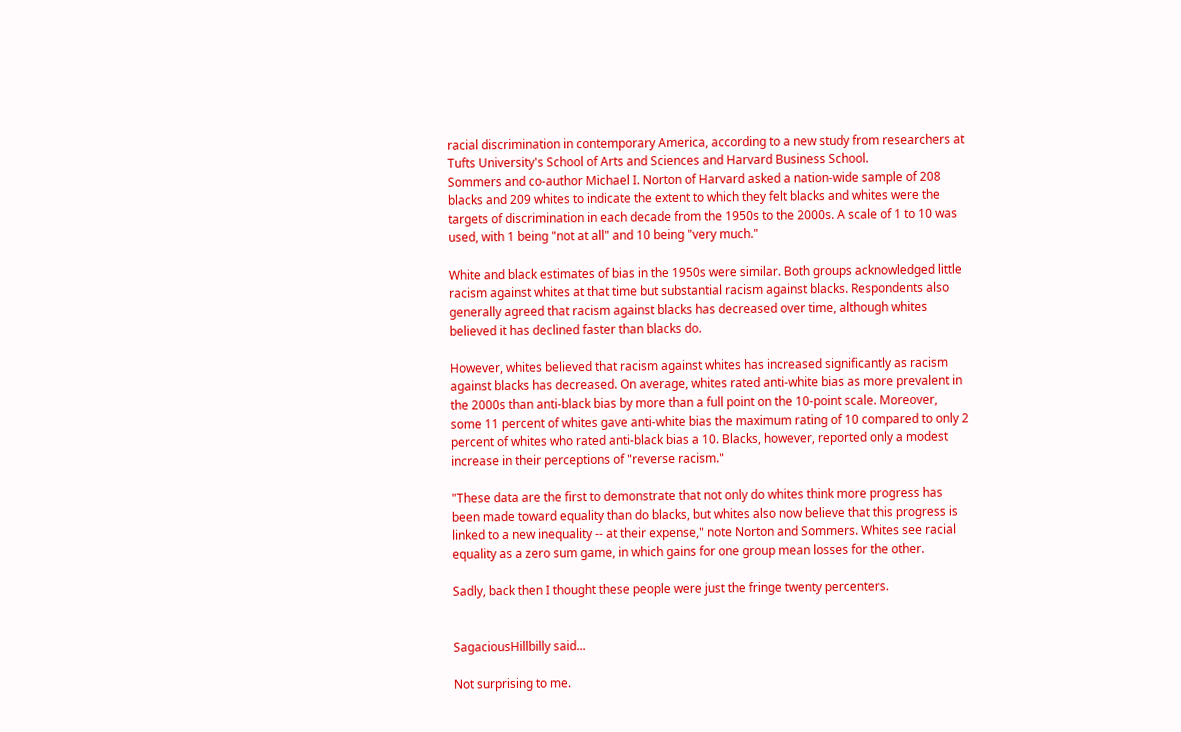racial discrimination in contemporary America, according to a new study from researchers at Tufts University's School of Arts and Sciences and Harvard Business School.
Sommers and co-author Michael I. Norton of Harvard asked a nation-wide sample of 208 blacks and 209 whites to indicate the extent to which they felt blacks and whites were the targets of discrimination in each decade from the 1950s to the 2000s. A scale of 1 to 10 was used, with 1 being "not at all" and 10 being "very much."

White and black estimates of bias in the 1950s were similar. Both groups acknowledged little racism against whites at that time but substantial racism against blacks. Respondents also generally agreed that racism against blacks has decreased over time, although whites believed it has declined faster than blacks do.

However, whites believed that racism against whites has increased significantly as racism against blacks has decreased. On average, whites rated anti-white bias as more prevalent in the 2000s than anti-black bias by more than a full point on the 10-point scale. Moreover, some 11 percent of whites gave anti-white bias the maximum rating of 10 compared to only 2 percent of whites who rated anti-black bias a 10. Blacks, however, reported only a modest increase in their perceptions of "reverse racism."

"These data are the first to demonstrate that not only do whites think more progress has been made toward equality than do blacks, but whites also now believe that this progress is linked to a new inequality -- at their expense," note Norton and Sommers. Whites see racial equality as a zero sum game, in which gains for one group mean losses for the other.

Sadly, back then I thought these people were just the fringe twenty percenters.


SagaciousHillbilly said...

Not surprising to me.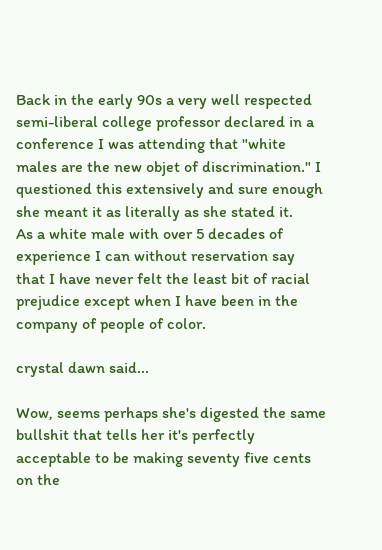Back in the early 90s a very well respected semi-liberal college professor declared in a conference I was attending that "white males are the new objet of discrimination." I questioned this extensively and sure enough she meant it as literally as she stated it.
As a white male with over 5 decades of experience I can without reservation say that I have never felt the least bit of racial prejudice except when I have been in the company of people of color.

crystal dawn said...

Wow, seems perhaps she's digested the same bullshit that tells her it's perfectly acceptable to be making seventy five cents on the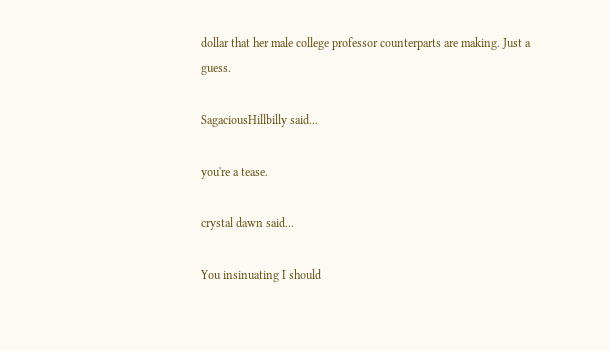dollar that her male college professor counterparts are making. Just a guess.

SagaciousHillbilly said...

you're a tease.

crystal dawn said...

You insinuating I should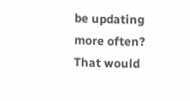be updating more often? That would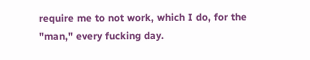require me to not work, which I do, for the "man," every fucking day.